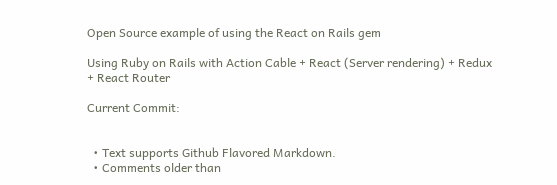Open Source example of using the React on Rails gem

Using Ruby on Rails with Action Cable + React (Server rendering) + Redux + React Router

Current Commit:


  • Text supports Github Flavored Markdown.
  • Comments older than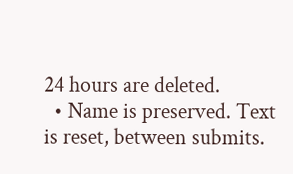24 hours are deleted.
  • Name is preserved. Text is reset, between submits.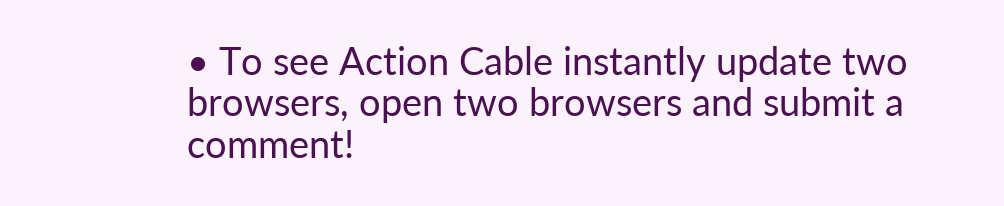• To see Action Cable instantly update two browsers, open two browsers and submit a comment!